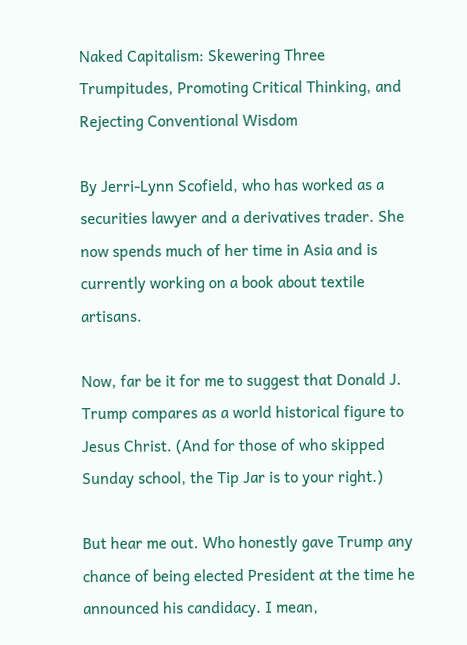Naked Capitalism: Skewering Three Trumpitudes, Promoting Critical Thinking, and Rejecting Conventional Wisdom

By Jerri-Lynn Scofield, who has worked as a securities lawyer and a derivatives trader. She now spends much of her time in Asia and is currently working on a book about textile artisans.

Now, far be it for me to suggest that Donald J. Trump compares as a world historical figure to Jesus Christ. (And for those of who skipped Sunday school, the Tip Jar is to your right.)

But hear me out. Who honestly gave Trump any chance of being elected President at the time he announced his candidacy. I mean,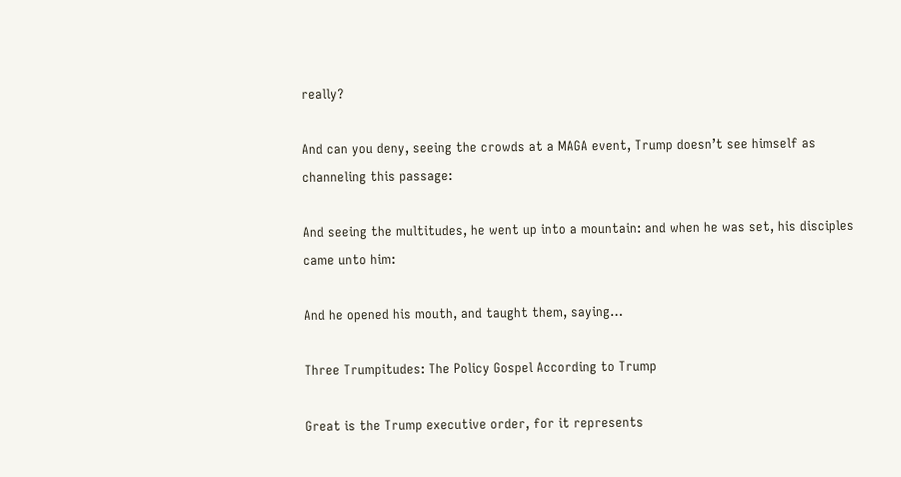really?

And can you deny, seeing the crowds at a MAGA event, Trump doesn’t see himself as channeling this passage:

And seeing the multitudes, he went up into a mountain: and when he was set, his disciples came unto him:

And he opened his mouth, and taught them, saying…

Three Trumpitudes: The Policy Gospel According to Trump

Great is the Trump executive order, for it represents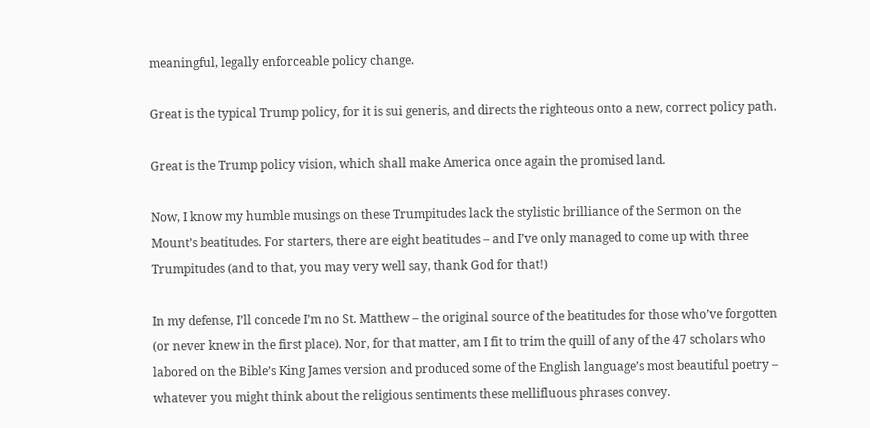meaningful, legally enforceable policy change.

Great is the typical Trump policy, for it is sui generis, and directs the righteous onto a new, correct policy path.

Great is the Trump policy vision, which shall make America once again the promised land.

Now, I know my humble musings on these Trumpitudes lack the stylistic brilliance of the Sermon on the Mount’s beatitudes. For starters, there are eight beatitudes – and I’ve only managed to come up with three Trumpitudes (and to that, you may very well say, thank God for that!)

In my defense, I’ll concede I’m no St. Matthew – the original source of the beatitudes for those who’ve forgotten (or never knew in the first place). Nor, for that matter, am I fit to trim the quill of any of the 47 scholars who labored on the Bible’s King James version and produced some of the English language’s most beautiful poetry – whatever you might think about the religious sentiments these mellifluous phrases convey.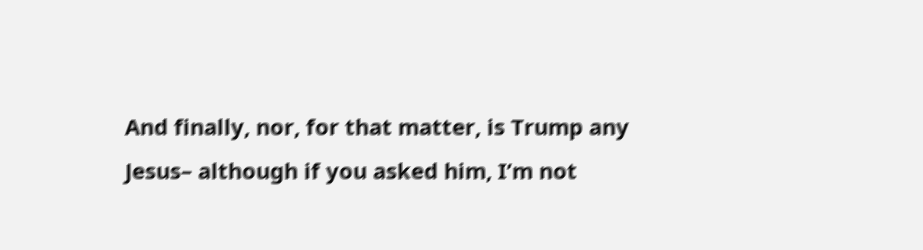And finally, nor, for that matter, is Trump any Jesus– although if you asked him, I’m not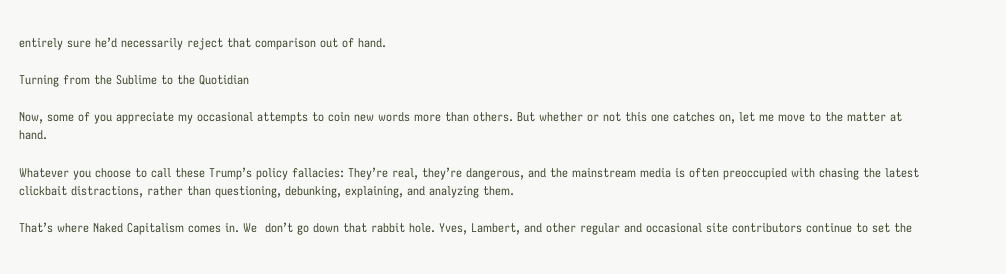entirely sure he’d necessarily reject that comparison out of hand.

Turning from the Sublime to the Quotidian

Now, some of you appreciate my occasional attempts to coin new words more than others. But whether or not this one catches on, let me move to the matter at hand.

Whatever you choose to call these Trump’s policy fallacies: They’re real, they’re dangerous, and the mainstream media is often preoccupied with chasing the latest clickbait distractions, rather than questioning, debunking, explaining, and analyzing them.

That’s where Naked Capitalism comes in. We  don’t go down that rabbit hole. Yves, Lambert, and other regular and occasional site contributors continue to set the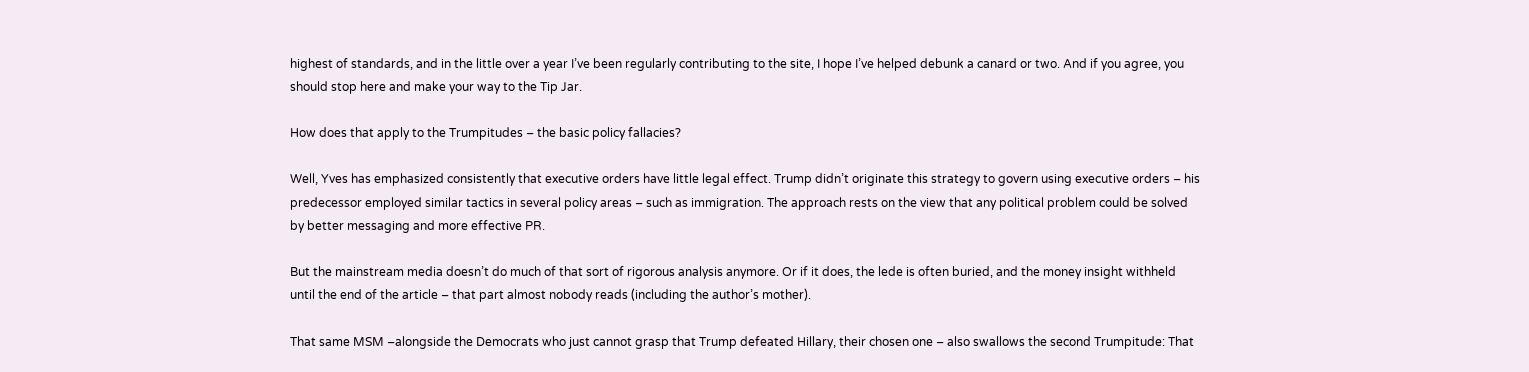highest of standards, and in the little over a year I’ve been regularly contributing to the site, I hope I’ve helped debunk a canard or two. And if you agree, you should stop here and make your way to the Tip Jar.

How does that apply to the Trumpitudes – the basic policy fallacies?

Well, Yves has emphasized consistently that executive orders have little legal effect. Trump didn’t originate this strategy to govern using executive orders – his predecessor employed similar tactics in several policy areas – such as immigration. The approach rests on the view that any political problem could be solved by better messaging and more effective PR.

But the mainstream media doesn’t do much of that sort of rigorous analysis anymore. Or if it does, the lede is often buried, and the money insight withheld until the end of the article – that part almost nobody reads (including the author’s mother).

That same MSM –alongside the Democrats who just cannot grasp that Trump defeated Hillary, their chosen one – also swallows the second Trumpitude: That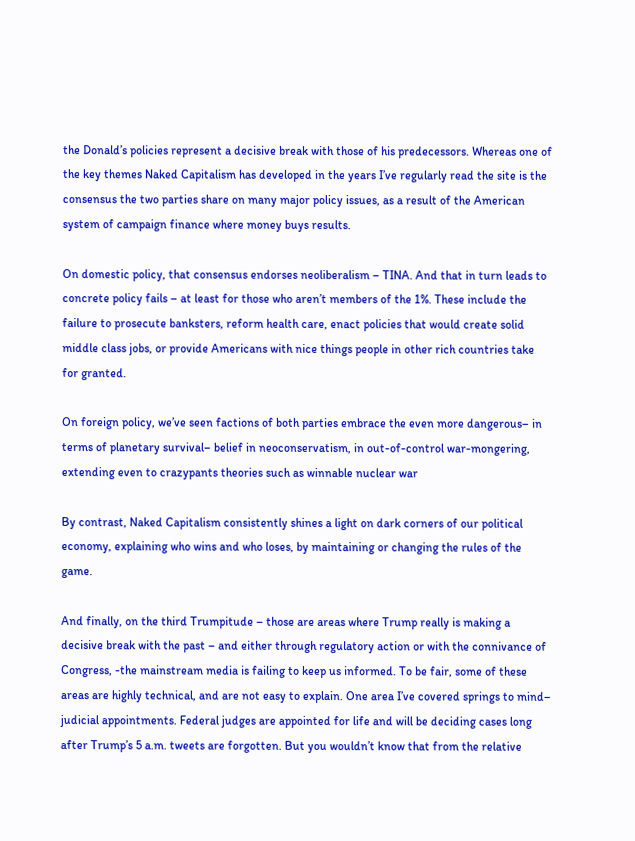the Donald’s policies represent a decisive break with those of his predecessors. Whereas one of the key themes Naked Capitalism has developed in the years I’ve regularly read the site is the consensus the two parties share on many major policy issues, as a result of the American system of campaign finance where money buys results.

On domestic policy, that consensus endorses neoliberalism – TINA. And that in turn leads to concrete policy fails – at least for those who aren’t members of the 1%. These include the failure to prosecute banksters, reform health care, enact policies that would create solid middle class jobs, or provide Americans with nice things people in other rich countries take for granted.

On foreign policy, we’ve seen factions of both parties embrace the even more dangerous– in terms of planetary survival– belief in neoconservatism, in out-of-control war-mongering, extending even to crazypants theories such as winnable nuclear war

By contrast, Naked Capitalism consistently shines a light on dark corners of our political economy, explaining who wins and who loses, by maintaining or changing the rules of the game.

And finally, on the third Trumpitude – those are areas where Trump really is making a decisive break with the past – and either through regulatory action or with the connivance of Congress, -the mainstream media is failing to keep us informed. To be fair, some of these areas are highly technical, and are not easy to explain. One area I’ve covered springs to mind– judicial appointments. Federal judges are appointed for life and will be deciding cases long after Trump’s 5 a.m. tweets are forgotten. But you wouldn’t know that from the relative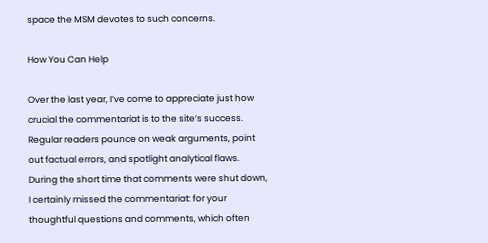space the MSM devotes to such concerns.

How You Can Help

Over the last year, I’ve come to appreciate just how crucial the commentariat is to the site’s success. Regular readers pounce on weak arguments, point out factual errors, and spotlight analytical flaws. During the short time that comments were shut down, I certainly missed the commentariat: for your thoughtful questions and comments, which often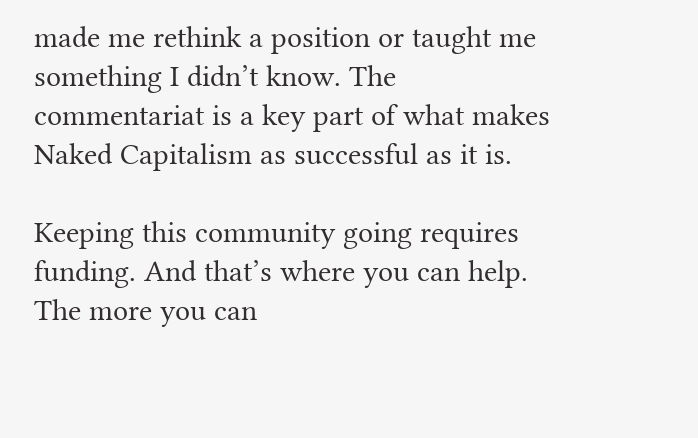made me rethink a position or taught me something I didn’t know. The commentariat is a key part of what makes Naked Capitalism as successful as it is.

Keeping this community going requires funding. And that’s where you can help. The more you can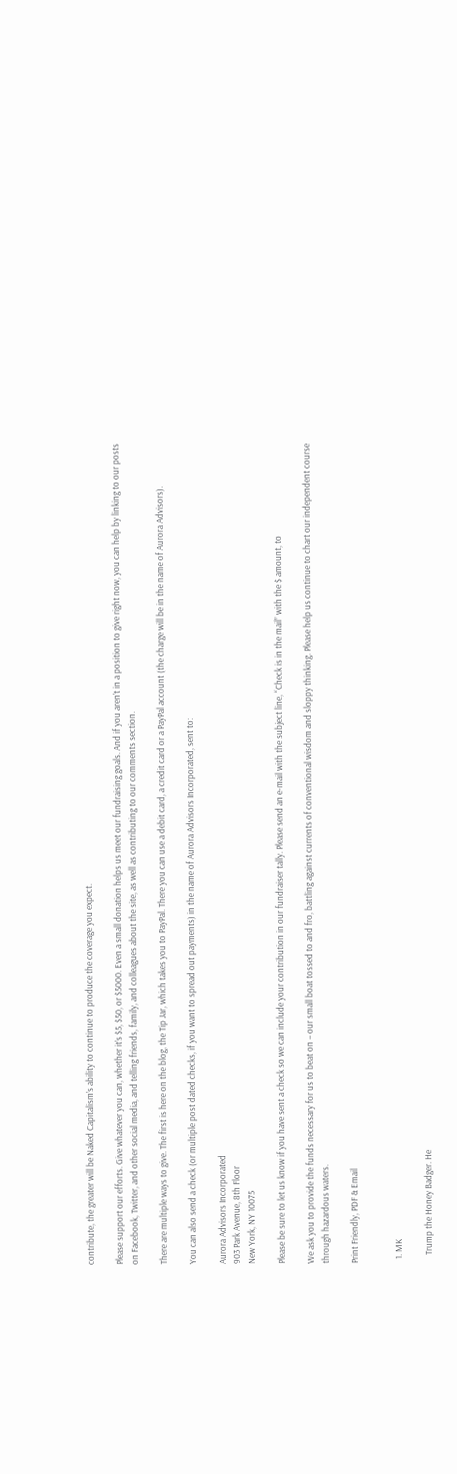contribute, the greater will be Naked Capitalism’s ability to continue to produce the coverage you expect.

Please support our efforts. Give whatever you can, whether it’s $5, $50, or $5000. Even a small donation helps us meet our fundraising goals. And if you aren’t in a position to give right now, you can help by linking to our posts on Facebook, Twitter, and other social media, and telling friends, family, and colleagues about the site, as well as contributing to our comments section.

There are multiple ways to give. The first is here on the blog, the Tip Jar, which takes you to PayPal. There you can use a debit card, a credit card or a PayPal account (the charge will be in the name of Aurora Advisors).

You can also send a check (or multiple post dated checks, if you want to spread out payments) in the name of Aurora Advisors Incorporated, sent to:

Aurora Advisors Incorporated
903 Park Avenue, 8th Floor
New York, NY 10075

Please be sure to let us know if you have sent a check so we can include your contribution in our fundraiser tally. Please send an e-mail with the subject line, “Check is in the mail” with the $ amount, to

We ask you to provide the funds necessary for us to beat on – our small boat tossed to and fro, battling against currents of conventional wisdom and sloppy thinking. Please help us continue to chart our independent course through hazardous waters.

Print Friendly, PDF & Email


  1. MK

    Trump the Honey Badger. He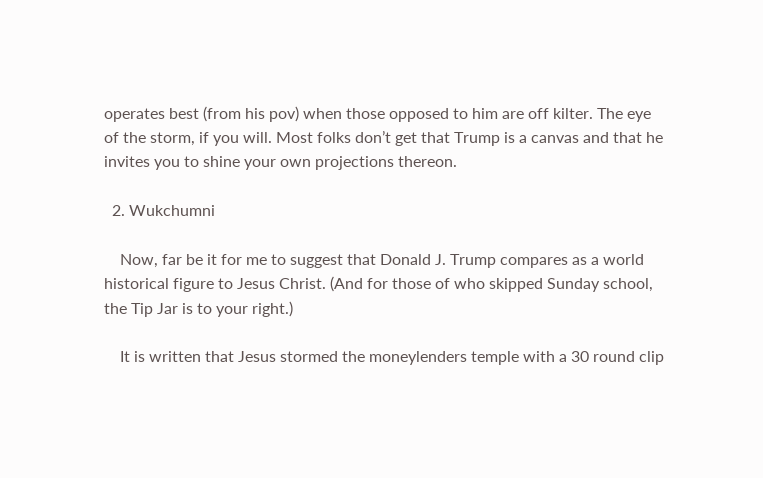operates best (from his pov) when those opposed to him are off kilter. The eye of the storm, if you will. Most folks don’t get that Trump is a canvas and that he invites you to shine your own projections thereon.

  2. Wukchumni

    Now, far be it for me to suggest that Donald J. Trump compares as a world historical figure to Jesus Christ. (And for those of who skipped Sunday school, the Tip Jar is to your right.)

    It is written that Jesus stormed the moneylenders temple with a 30 round clip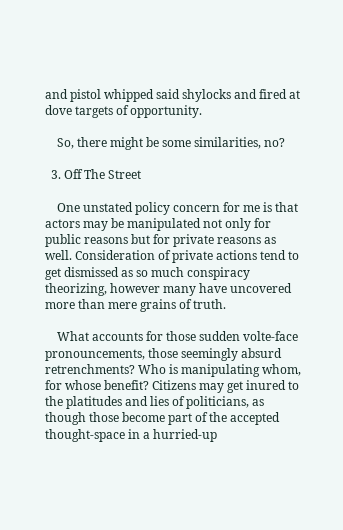and pistol whipped said shylocks and fired at dove targets of opportunity.

    So, there might be some similarities, no?

  3. Off The Street

    One unstated policy concern for me is that actors may be manipulated not only for public reasons but for private reasons as well. Consideration of private actions tend to get dismissed as so much conspiracy theorizing, however many have uncovered more than mere grains of truth.

    What accounts for those sudden volte-face pronouncements, those seemingly absurd retrenchments? Who is manipulating whom, for whose benefit? Citizens may get inured to the platitudes and lies of politicians, as though those become part of the accepted thought-space in a hurried-up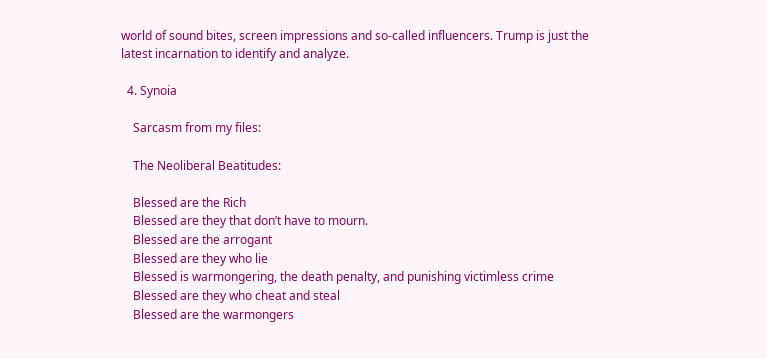world of sound bites, screen impressions and so-called influencers. Trump is just the latest incarnation to identify and analyze.

  4. Synoia

    Sarcasm from my files:

    The Neoliberal Beatitudes:

    Blessed are the Rich
    Blessed are they that don’t have to mourn.
    Blessed are the arrogant
    Blessed are they who lie
    Blessed is warmongering, the death penalty, and punishing victimless crime
    Blessed are they who cheat and steal
    Blessed are the warmongers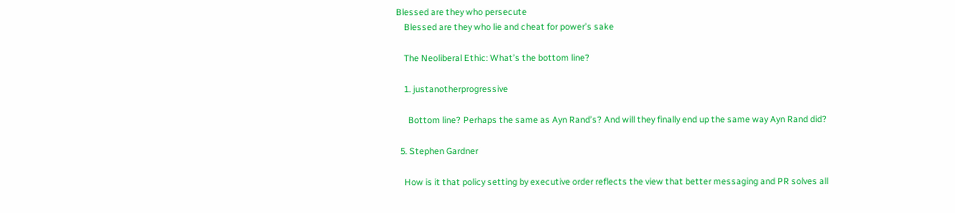Blessed are they who persecute
    Blessed are they who lie and cheat for power’s sake

    The Neoliberal Ethic: What’s the bottom line?

    1. justanotherprogressive

      Bottom line? Perhaps the same as Ayn Rand’s? And will they finally end up the same way Ayn Rand did?

  5. Stephen Gardner

    How is it that policy setting by executive order reflects the view that better messaging and PR solves all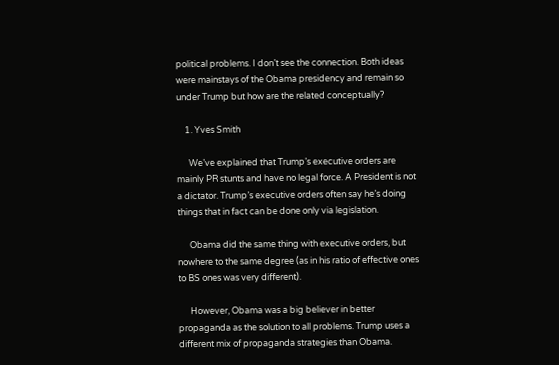political problems. I don’t see the connection. Both ideas were mainstays of the Obama presidency and remain so under Trump but how are the related conceptually?

    1. Yves Smith

      We’ve explained that Trump’s executive orders are mainly PR stunts and have no legal force. A President is not a dictator. Trump’s executive orders often say he’s doing things that in fact can be done only via legislation.

      Obama did the same thing with executive orders, but nowhere to the same degree (as in his ratio of effective ones to BS ones was very different).

      However, Obama was a big believer in better propaganda as the solution to all problems. Trump uses a different mix of propaganda strategies than Obama.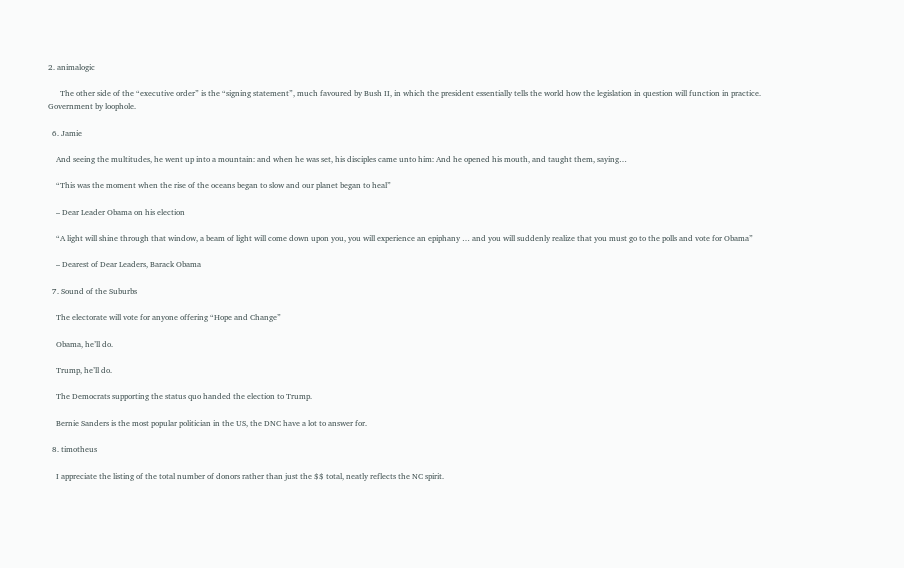2. animalogic

      The other side of the “executive order” is the “signing statement”, much favoured by Bush II, in which the president essentially tells the world how the legislation in question will function in practice. Government by loophole.

  6. Jamie

    And seeing the multitudes, he went up into a mountain: and when he was set, his disciples came unto him: And he opened his mouth, and taught them, saying…

    “This was the moment when the rise of the oceans began to slow and our planet began to heal”

    – Dear Leader Obama on his election

    “A light will shine through that window, a beam of light will come down upon you, you will experience an epiphany … and you will suddenly realize that you must go to the polls and vote for Obama”

    – Dearest of Dear Leaders, Barack Obama

  7. Sound of the Suburbs

    The electorate will vote for anyone offering “Hope and Change”

    Obama, he’ll do.

    Trump, he’ll do.

    The Democrats supporting the status quo handed the election to Trump.

    Bernie Sanders is the most popular politician in the US, the DNC have a lot to answer for.

  8. timotheus

    I appreciate the listing of the total number of donors rather than just the $$ total, neatly reflects the NC spirit.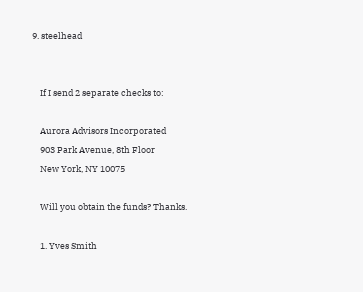9. steelhead


    If I send 2 separate checks to:

    Aurora Advisors Incorporated
    903 Park Avenue, 8th Floor
    New York, NY 10075

    Will you obtain the funds? Thanks.

    1. Yves Smith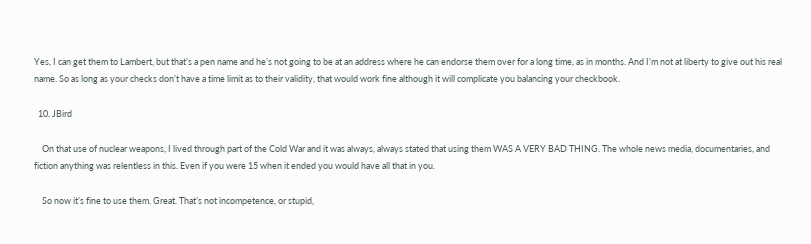Yes, I can get them to Lambert, but that’s a pen name and he’s not going to be at an address where he can endorse them over for a long time, as in months. And I’m not at liberty to give out his real name. So as long as your checks don’t have a time limit as to their validity, that would work fine although it will complicate you balancing your checkbook.

  10. JBird

    On that use of nuclear weapons, I lived through part of the Cold War and it was always, always stated that using them WAS A VERY BAD THING. The whole news media, documentaries, and fiction anything was relentless in this. Even if you were 15 when it ended you would have all that in you.

    So now it’s fine to use them. Great. That’s not incompetence, or stupid,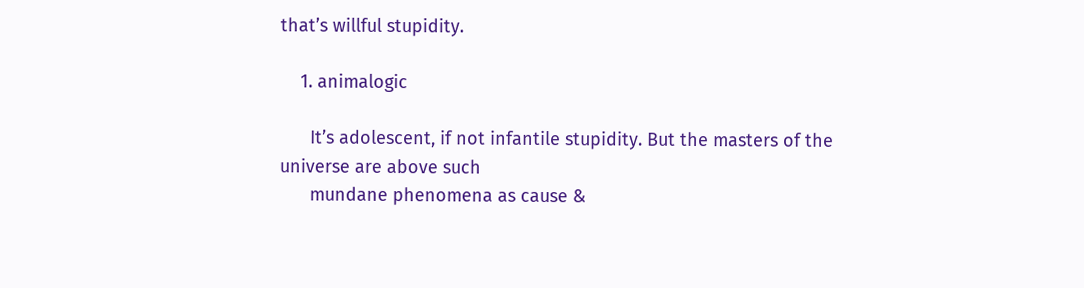that’s willful stupidity.

    1. animalogic

      It’s adolescent, if not infantile stupidity. But the masters of the universe are above such
      mundane phenomena as cause &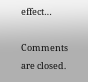effect…

Comments are closed.